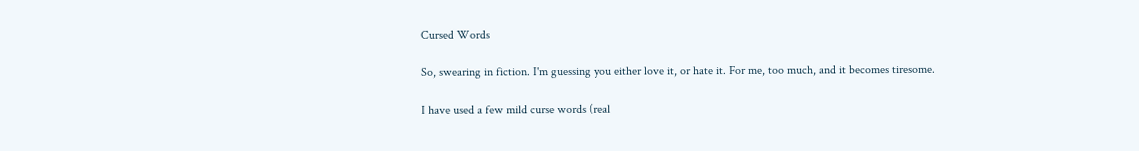Cursed Words

So, swearing in fiction. I'm guessing you either love it, or hate it. For me, too much, and it becomes tiresome.

I have used a few mild curse words (real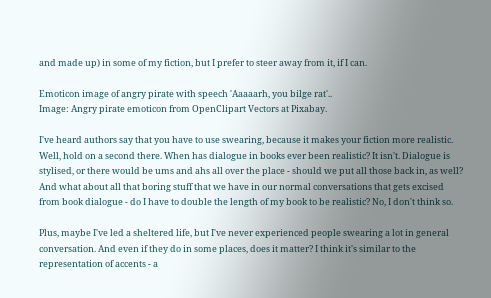and made up) in some of my fiction, but I prefer to steer away from it, if I can.

Emoticon image of angry pirate with speech 'Aaaaarh, you bilge rat'..
Image: Angry pirate emoticon from OpenClipart Vectors at Pixabay.

I've heard authors say that you have to use swearing, because it makes your fiction more realistic. Well, hold on a second there. When has dialogue in books ever been realistic? It isn't. Dialogue is stylised, or there would be ums and ahs all over the place - should we put all those back in, as well? And what about all that boring stuff that we have in our normal conversations that gets excised from book dialogue - do I have to double the length of my book to be realistic? No, I don't think so.

Plus, maybe I've led a sheltered life, but I've never experienced people swearing a lot in general conversation. And even if they do in some places, does it matter? I think it's similar to the representation of accents - a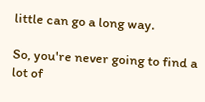little can go a long way.

So, you're never going to find a lot of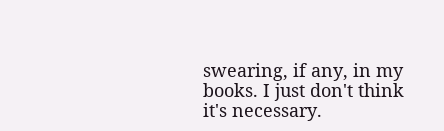swearing, if any, in my books. I just don't think it's necessary.